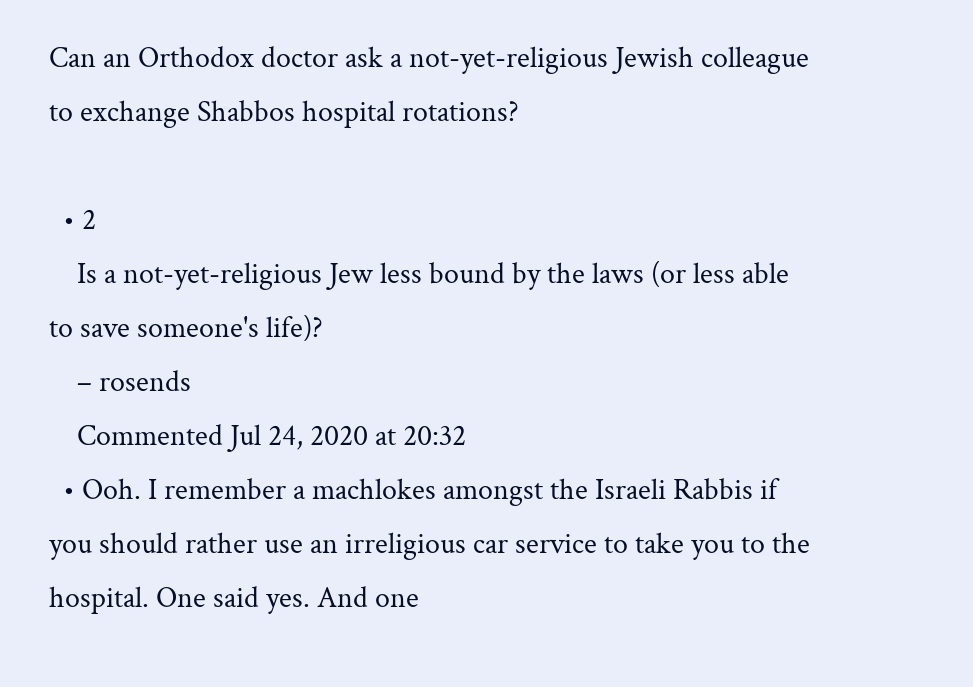Can an Orthodox doctor ask a not-yet-religious Jewish colleague to exchange Shabbos hospital rotations?

  • 2
    Is a not-yet-religious Jew less bound by the laws (or less able to save someone's life)?
    – rosends
    Commented Jul 24, 2020 at 20:32
  • Ooh. I remember a machlokes amongst the Israeli Rabbis if you should rather use an irreligious car service to take you to the hospital. One said yes. And one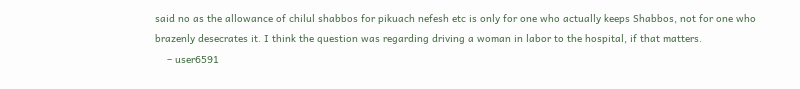said no as the allowance of chilul shabbos for pikuach nefesh etc is only for one who actually keeps Shabbos, not for one who brazenly desecrates it. I think the question was regarding driving a woman in labor to the hospital, if that matters.
    – user6591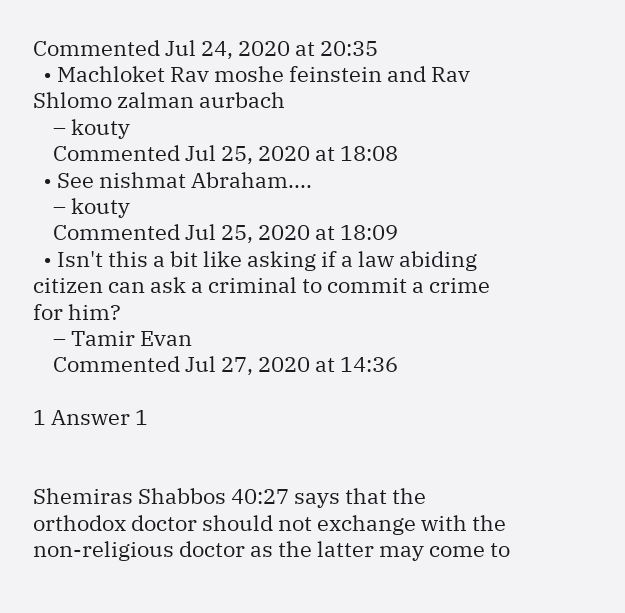Commented Jul 24, 2020 at 20:35
  • Machloket Rav moshe feinstein and Rav Shlomo zalman aurbach
    – kouty
    Commented Jul 25, 2020 at 18:08
  • See nishmat Abraham....
    – kouty
    Commented Jul 25, 2020 at 18:09
  • Isn't this a bit like asking if a law abiding citizen can ask a criminal to commit a crime for him?
    – Tamir Evan
    Commented Jul 27, 2020 at 14:36

1 Answer 1


Shemiras Shabbos 40:27 says that the orthodox doctor should not exchange with the non-religious doctor as the latter may come to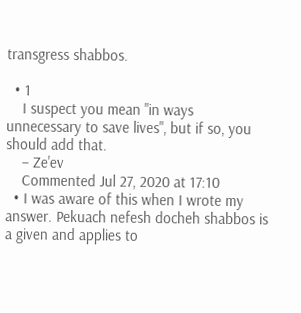transgress shabbos.

  • 1
    I suspect you mean "in ways unnecessary to save lives", but if so, you should add that.
    – Ze'ev
    Commented Jul 27, 2020 at 17:10
  • I was aware of this when I wrote my answer. Pekuach nefesh docheh shabbos is a given and applies to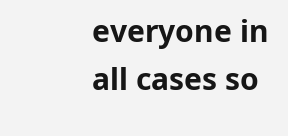everyone in all cases so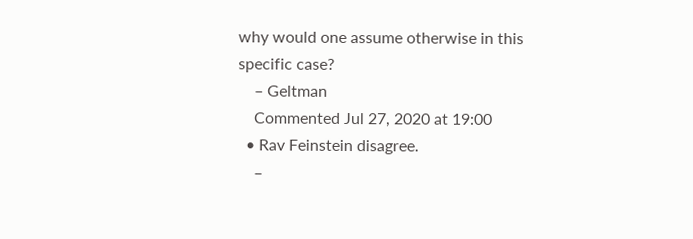why would one assume otherwise in this specific case?
    – Geltman
    Commented Jul 27, 2020 at 19:00
  • Rav Feinstein disagree.
    –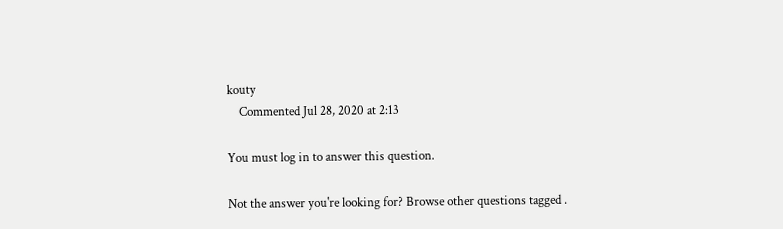kouty
    Commented Jul 28, 2020 at 2:13

You must log in to answer this question.

Not the answer you're looking for? Browse other questions tagged .